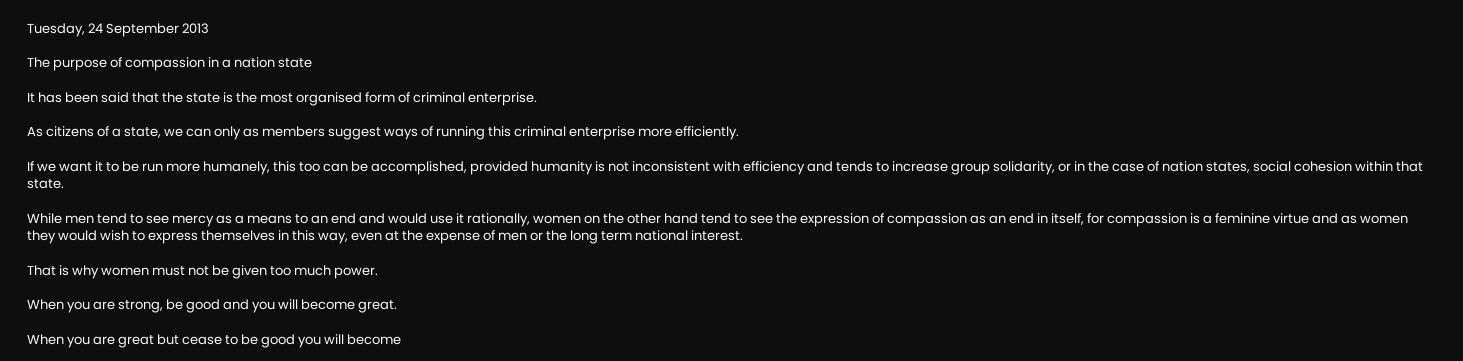Tuesday, 24 September 2013

The purpose of compassion in a nation state

It has been said that the state is the most organised form of criminal enterprise.

As citizens of a state, we can only as members suggest ways of running this criminal enterprise more efficiently.

If we want it to be run more humanely, this too can be accomplished, provided humanity is not inconsistent with efficiency and tends to increase group solidarity, or in the case of nation states, social cohesion within that state.

While men tend to see mercy as a means to an end and would use it rationally, women on the other hand tend to see the expression of compassion as an end in itself, for compassion is a feminine virtue and as women they would wish to express themselves in this way, even at the expense of men or the long term national interest.

That is why women must not be given too much power.

When you are strong, be good and you will become great.

When you are great but cease to be good you will become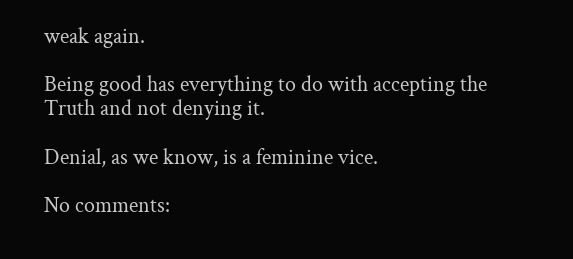weak again.

Being good has everything to do with accepting the Truth and not denying it.

Denial, as we know, is a feminine vice.

No comments: